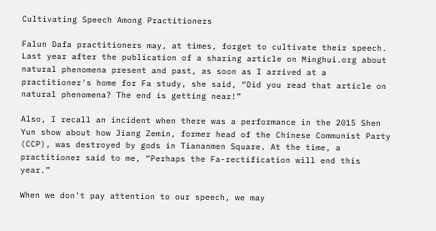Cultivating Speech Among Practitioners

Falun Dafa practitioners may, at times, forget to cultivate their speech. Last year after the publication of a sharing article on Minghui.org about natural phenomena present and past, as soon as I arrived at a practitioner's home for Fa study, she said, “Did you read that article on natural phenomena? The end is getting near!”

Also, I recall an incident when there was a performance in the 2015 Shen Yun show about how Jiang Zemin, former head of the Chinese Communist Party (CCP), was destroyed by gods in Tiananmen Square. At the time, a practitioner said to me, “Perhaps the Fa-rectification will end this year.”

When we don't pay attention to our speech, we may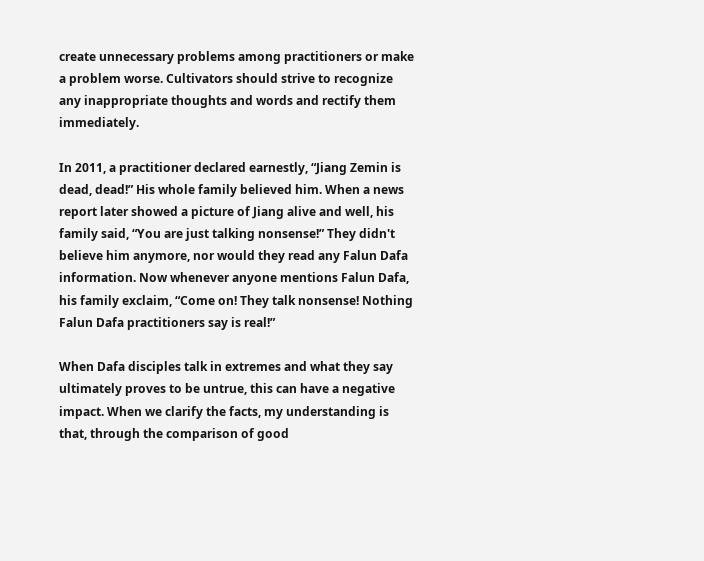create unnecessary problems among practitioners or make a problem worse. Cultivators should strive to recognize any inappropriate thoughts and words and rectify them immediately.

In 2011, a practitioner declared earnestly, “Jiang Zemin is dead, dead!” His whole family believed him. When a news report later showed a picture of Jiang alive and well, his family said, “You are just talking nonsense!” They didn't believe him anymore, nor would they read any Falun Dafa information. Now whenever anyone mentions Falun Dafa, his family exclaim, “Come on! They talk nonsense! Nothing Falun Dafa practitioners say is real!”

When Dafa disciples talk in extremes and what they say ultimately proves to be untrue, this can have a negative impact. When we clarify the facts, my understanding is that, through the comparison of good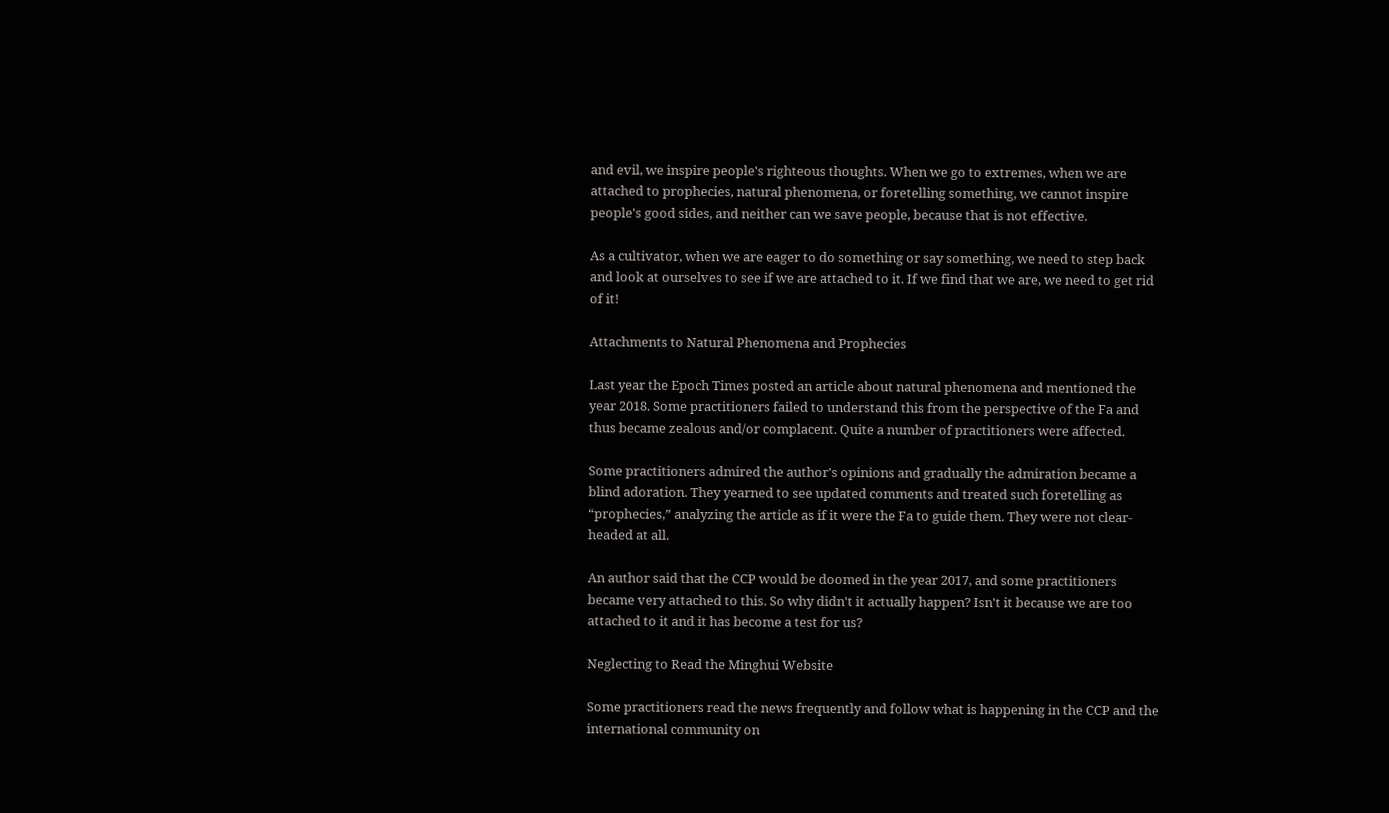and evil, we inspire people's righteous thoughts. When we go to extremes, when we are attached to prophecies, natural phenomena, or foretelling something, we cannot inspire people's good sides, and neither can we save people, because that is not effective.

As a cultivator, when we are eager to do something or say something, we need to step back and look at ourselves to see if we are attached to it. If we find that we are, we need to get rid of it!

Attachments to Natural Phenomena and Prophecies

Last year the Epoch Times posted an article about natural phenomena and mentioned the year 2018. Some practitioners failed to understand this from the perspective of the Fa and thus became zealous and/or complacent. Quite a number of practitioners were affected.

Some practitioners admired the author's opinions and gradually the admiration became a blind adoration. They yearned to see updated comments and treated such foretelling as “prophecies,” analyzing the article as if it were the Fa to guide them. They were not clear-headed at all.

An author said that the CCP would be doomed in the year 2017, and some practitioners became very attached to this. So why didn't it actually happen? Isn't it because we are too attached to it and it has become a test for us?

Neglecting to Read the Minghui Website

Some practitioners read the news frequently and follow what is happening in the CCP and the international community on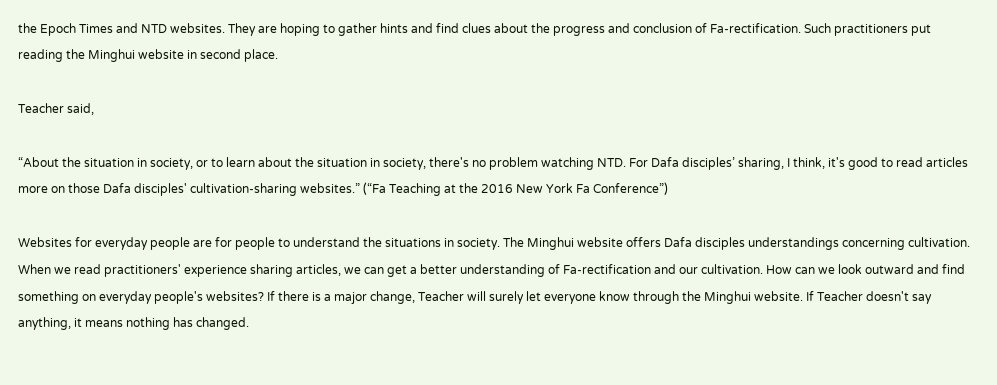the Epoch Times and NTD websites. They are hoping to gather hints and find clues about the progress and conclusion of Fa-rectification. Such practitioners put reading the Minghui website in second place.

Teacher said,

“About the situation in society, or to learn about the situation in society, there's no problem watching NTD. For Dafa disciples’ sharing, I think, it's good to read articles more on those Dafa disciples' cultivation-sharing websites.” (“Fa Teaching at the 2016 New York Fa Conference”)

Websites for everyday people are for people to understand the situations in society. The Minghui website offers Dafa disciples understandings concerning cultivation. When we read practitioners' experience sharing articles, we can get a better understanding of Fa-rectification and our cultivation. How can we look outward and find something on everyday people's websites? If there is a major change, Teacher will surely let everyone know through the Minghui website. If Teacher doesn't say anything, it means nothing has changed.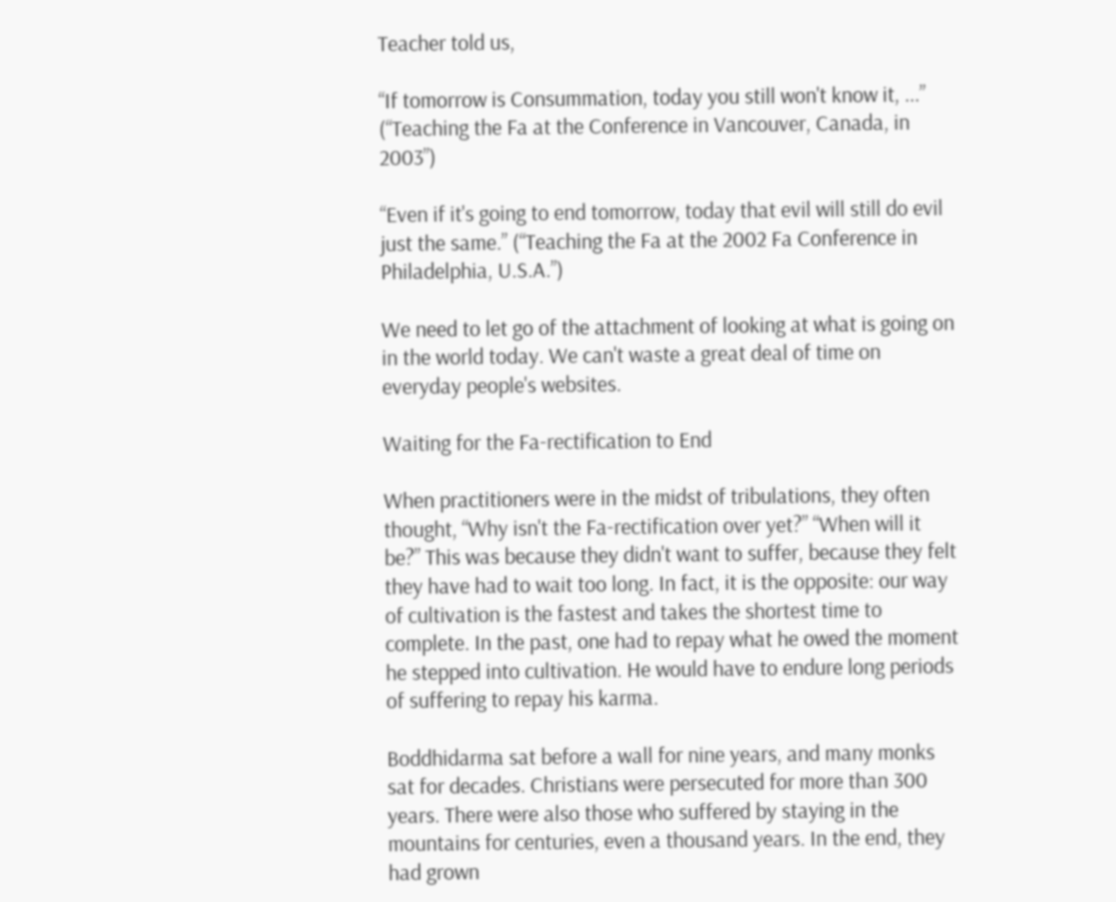Teacher told us,

“If tomorrow is Consummation, today you still won't know it, ...” (“Teaching the Fa at the Conference in Vancouver, Canada, in 2003”)

“Even if it's going to end tomorrow, today that evil will still do evil just the same.” (“Teaching the Fa at the 2002 Fa Conference in Philadelphia, U.S.A.”)

We need to let go of the attachment of looking at what is going on in the world today. We can't waste a great deal of time on everyday people's websites.

Waiting for the Fa-rectification to End

When practitioners were in the midst of tribulations, they often thought, “Why isn't the Fa-rectification over yet?” “When will it be?” This was because they didn't want to suffer, because they felt they have had to wait too long. In fact, it is the opposite: our way of cultivation is the fastest and takes the shortest time to complete. In the past, one had to repay what he owed the moment he stepped into cultivation. He would have to endure long periods of suffering to repay his karma.

Boddhidarma sat before a wall for nine years, and many monks sat for decades. Christians were persecuted for more than 300 years. There were also those who suffered by staying in the mountains for centuries, even a thousand years. In the end, they had grown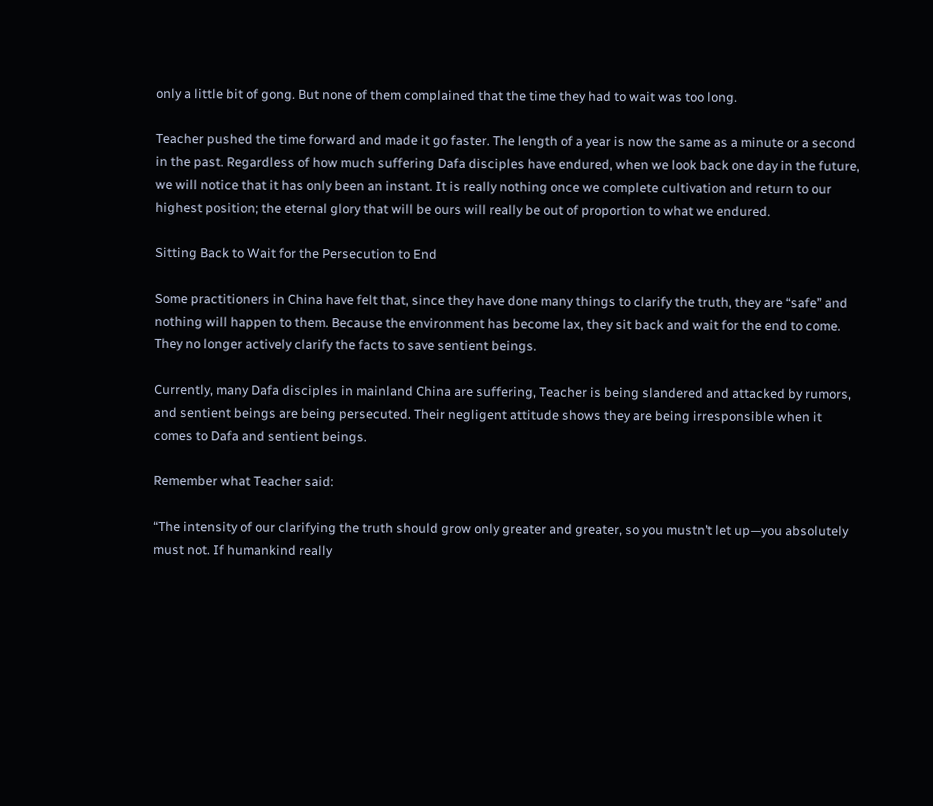only a little bit of gong. But none of them complained that the time they had to wait was too long.

Teacher pushed the time forward and made it go faster. The length of a year is now the same as a minute or a second in the past. Regardless of how much suffering Dafa disciples have endured, when we look back one day in the future, we will notice that it has only been an instant. It is really nothing once we complete cultivation and return to our highest position; the eternal glory that will be ours will really be out of proportion to what we endured.

Sitting Back to Wait for the Persecution to End

Some practitioners in China have felt that, since they have done many things to clarify the truth, they are “safe” and nothing will happen to them. Because the environment has become lax, they sit back and wait for the end to come. They no longer actively clarify the facts to save sentient beings.

Currently, many Dafa disciples in mainland China are suffering, Teacher is being slandered and attacked by rumors, and sentient beings are being persecuted. Their negligent attitude shows they are being irresponsible when it comes to Dafa and sentient beings.

Remember what Teacher said:

“The intensity of our clarifying the truth should grow only greater and greater, so you mustn’t let up—you absolutely must not. If humankind really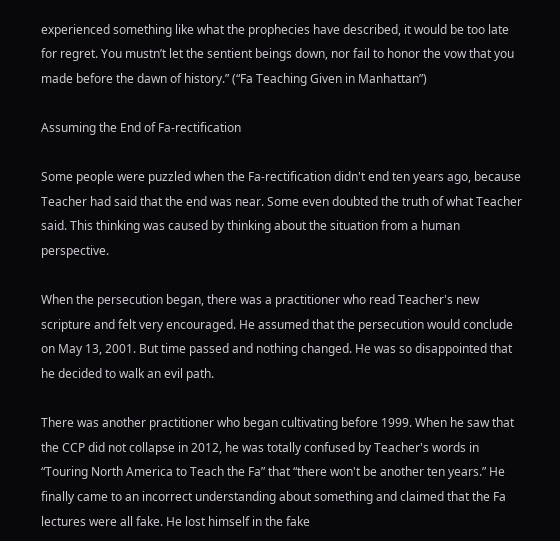experienced something like what the prophecies have described, it would be too late for regret. You mustn’t let the sentient beings down, nor fail to honor the vow that you made before the dawn of history.” (“Fa Teaching Given in Manhattan”)

Assuming the End of Fa-rectification

Some people were puzzled when the Fa-rectification didn't end ten years ago, because Teacher had said that the end was near. Some even doubted the truth of what Teacher said. This thinking was caused by thinking about the situation from a human perspective.

When the persecution began, there was a practitioner who read Teacher's new scripture and felt very encouraged. He assumed that the persecution would conclude on May 13, 2001. But time passed and nothing changed. He was so disappointed that he decided to walk an evil path.

There was another practitioner who began cultivating before 1999. When he saw that the CCP did not collapse in 2012, he was totally confused by Teacher's words in “Touring North America to Teach the Fa” that “there won't be another ten years.” He finally came to an incorrect understanding about something and claimed that the Fa lectures were all fake. He lost himself in the fake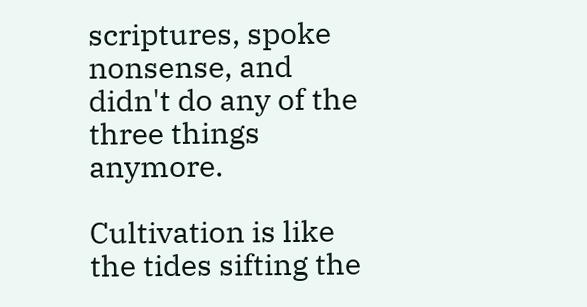scriptures, spoke nonsense, and didn't do any of the three things anymore.

Cultivation is like the tides sifting the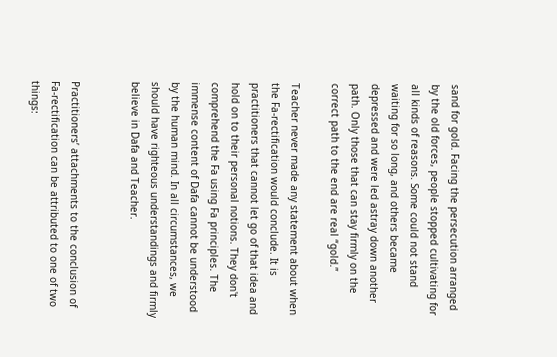sand for gold. Facing the persecution arranged by the old forces, people stopped cultivating for all kinds of reasons. Some could not stand waiting for so long, and others became depressed and were led astray down another path. Only those that can stay firmly on the correct path to the end are real “gold.”

Teacher never made any statement about when the Fa-rectification would conclude. It is practitioners that cannot let go of that idea and hold on to their personal notions. They don't comprehend the Fa using Fa principles. The immense content of Dafa cannot be understood by the human mind. In all circumstances, we should have righteous understandings and firmly believe in Dafa and Teacher.


Practitioners’ attachments to the conclusion of Fa-rectification can be attributed to one of two things: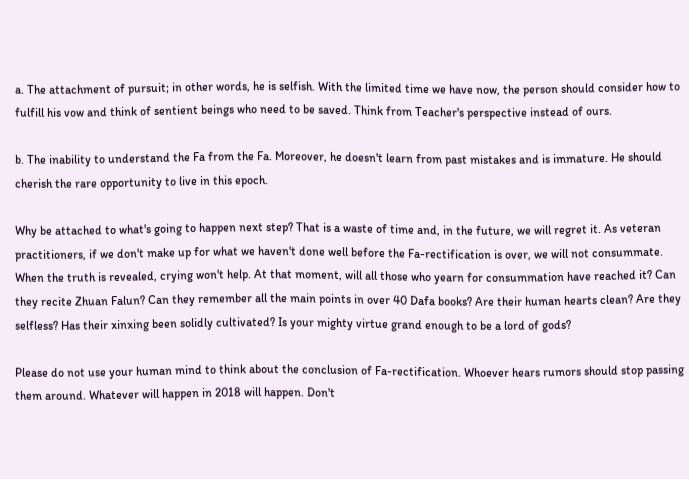a. The attachment of pursuit; in other words, he is selfish. With the limited time we have now, the person should consider how to fulfill his vow and think of sentient beings who need to be saved. Think from Teacher's perspective instead of ours.

b. The inability to understand the Fa from the Fa. Moreover, he doesn't learn from past mistakes and is immature. He should cherish the rare opportunity to live in this epoch.

Why be attached to what's going to happen next step? That is a waste of time and, in the future, we will regret it. As veteran practitioners, if we don't make up for what we haven't done well before the Fa-rectification is over, we will not consummate. When the truth is revealed, crying won't help. At that moment, will all those who yearn for consummation have reached it? Can they recite Zhuan Falun? Can they remember all the main points in over 40 Dafa books? Are their human hearts clean? Are they selfless? Has their xinxing been solidly cultivated? Is your mighty virtue grand enough to be a lord of gods?

Please do not use your human mind to think about the conclusion of Fa-rectification. Whoever hears rumors should stop passing them around. Whatever will happen in 2018 will happen. Don't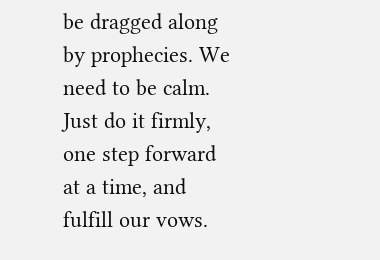be dragged along by prophecies. We need to be calm. Just do it firmly, one step forward at a time, and fulfill our vows.